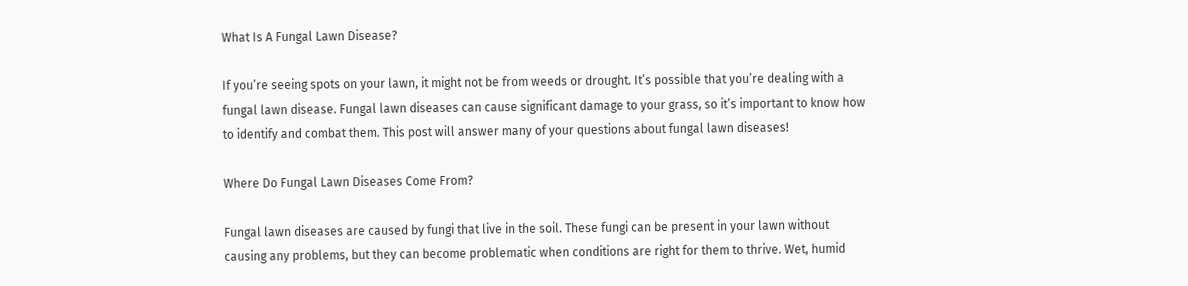What Is A Fungal Lawn Disease?

If you’re seeing spots on your lawn, it might not be from weeds or drought. It’s possible that you’re dealing with a fungal lawn disease. Fungal lawn diseases can cause significant damage to your grass, so it’s important to know how to identify and combat them. This post will answer many of your questions about fungal lawn diseases!

Where Do Fungal Lawn Diseases Come From?

Fungal lawn diseases are caused by fungi that live in the soil. These fungi can be present in your lawn without causing any problems, but they can become problematic when conditions are right for them to thrive. Wet, humid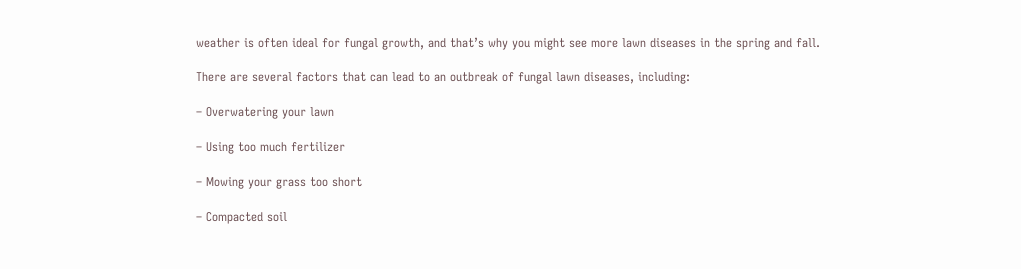weather is often ideal for fungal growth, and that’s why you might see more lawn diseases in the spring and fall.

There are several factors that can lead to an outbreak of fungal lawn diseases, including:

– Overwatering your lawn

– Using too much fertilizer

– Mowing your grass too short

– Compacted soil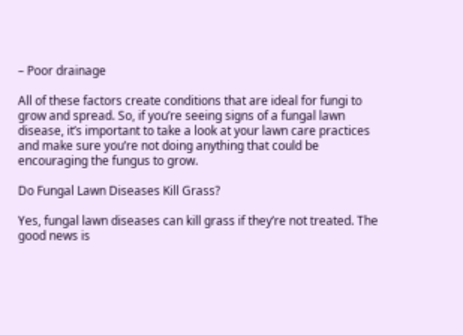– Poor drainage

All of these factors create conditions that are ideal for fungi to grow and spread. So, if you’re seeing signs of a fungal lawn disease, it’s important to take a look at your lawn care practices and make sure you’re not doing anything that could be encouraging the fungus to grow.

Do Fungal Lawn Diseases Kill Grass?

Yes, fungal lawn diseases can kill grass if they’re not treated. The good news is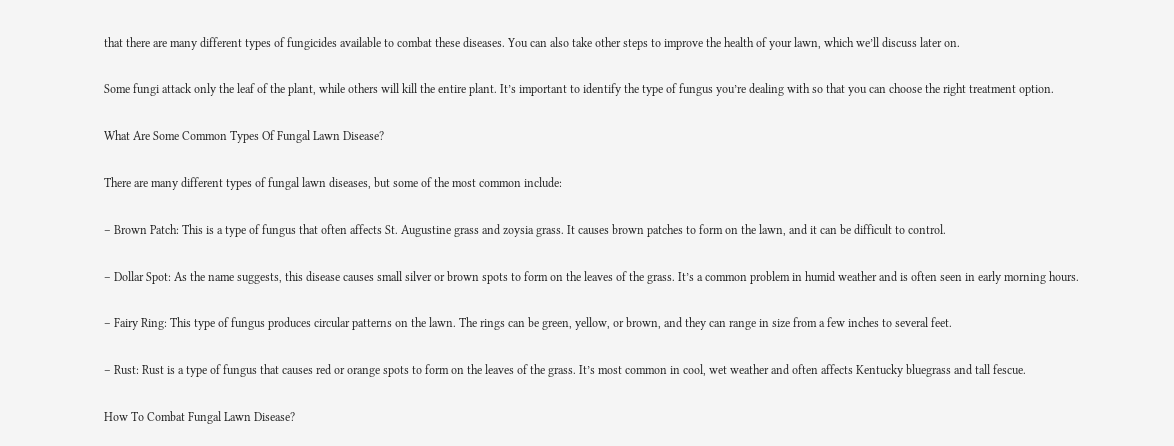that there are many different types of fungicides available to combat these diseases. You can also take other steps to improve the health of your lawn, which we’ll discuss later on.

Some fungi attack only the leaf of the plant, while others will kill the entire plant. It’s important to identify the type of fungus you’re dealing with so that you can choose the right treatment option.

What Are Some Common Types Of Fungal Lawn Disease?

There are many different types of fungal lawn diseases, but some of the most common include:

– Brown Patch: This is a type of fungus that often affects St. Augustine grass and zoysia grass. It causes brown patches to form on the lawn, and it can be difficult to control.

– Dollar Spot: As the name suggests, this disease causes small silver or brown spots to form on the leaves of the grass. It’s a common problem in humid weather and is often seen in early morning hours.

– Fairy Ring: This type of fungus produces circular patterns on the lawn. The rings can be green, yellow, or brown, and they can range in size from a few inches to several feet.

– Rust: Rust is a type of fungus that causes red or orange spots to form on the leaves of the grass. It’s most common in cool, wet weather and often affects Kentucky bluegrass and tall fescue.

How To Combat Fungal Lawn Disease?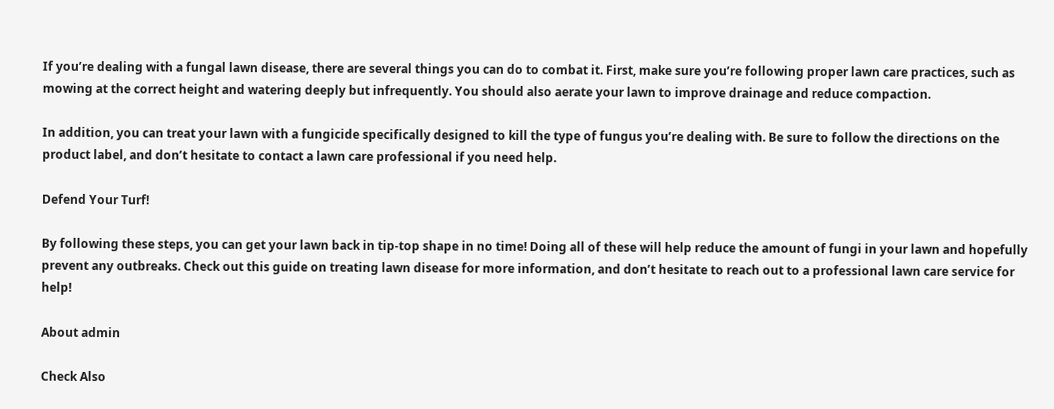If you’re dealing with a fungal lawn disease, there are several things you can do to combat it. First, make sure you’re following proper lawn care practices, such as mowing at the correct height and watering deeply but infrequently. You should also aerate your lawn to improve drainage and reduce compaction.

In addition, you can treat your lawn with a fungicide specifically designed to kill the type of fungus you’re dealing with. Be sure to follow the directions on the product label, and don’t hesitate to contact a lawn care professional if you need help.

Defend Your Turf!

By following these steps, you can get your lawn back in tip-top shape in no time! Doing all of these will help reduce the amount of fungi in your lawn and hopefully prevent any outbreaks. Check out this guide on treating lawn disease for more information, and don’t hesitate to reach out to a professional lawn care service for help!

About admin

Check Also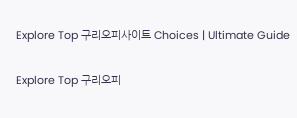Explore Top 구리오피사이트 Choices | Ultimate Guide

Explore Top 구리오피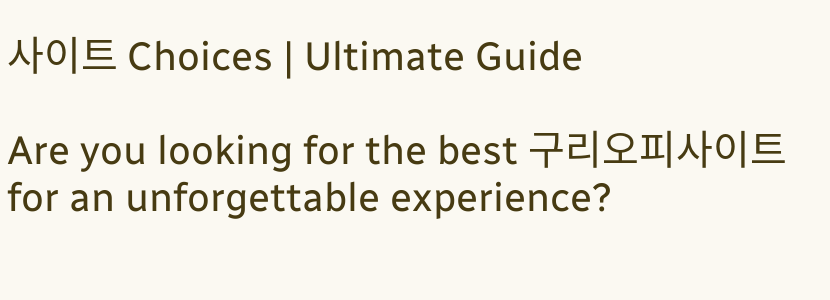사이트 Choices | Ultimate Guide

Are you looking for the best 구리오피사이트 for an unforgettable experience?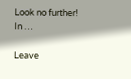Look no further! In …

Leave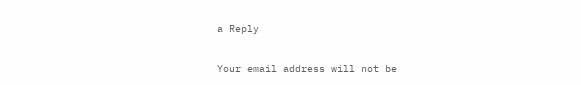a Reply

Your email address will not be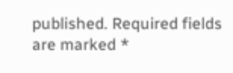published. Required fields are marked *